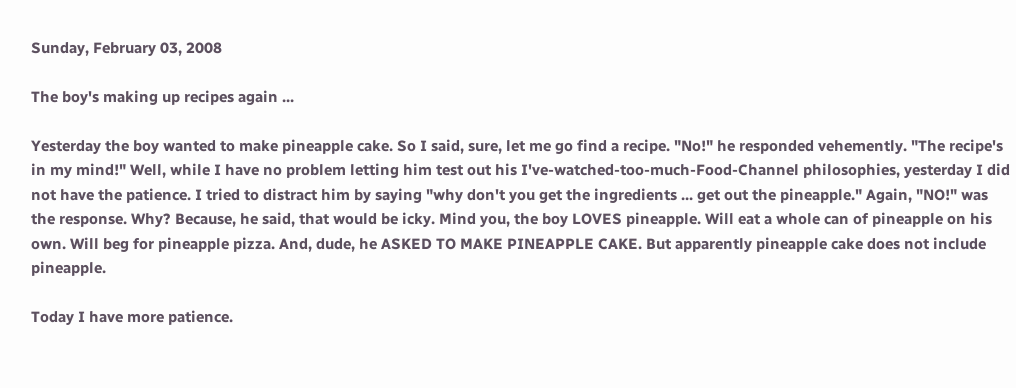Sunday, February 03, 2008

The boy's making up recipes again ...

Yesterday the boy wanted to make pineapple cake. So I said, sure, let me go find a recipe. "No!" he responded vehemently. "The recipe's in my mind!" Well, while I have no problem letting him test out his I've-watched-too-much-Food-Channel philosophies, yesterday I did not have the patience. I tried to distract him by saying "why don't you get the ingredients ... get out the pineapple." Again, "NO!" was the response. Why? Because, he said, that would be icky. Mind you, the boy LOVES pineapple. Will eat a whole can of pineapple on his own. Will beg for pineapple pizza. And, dude, he ASKED TO MAKE PINEAPPLE CAKE. But apparently pineapple cake does not include pineapple.

Today I have more patience.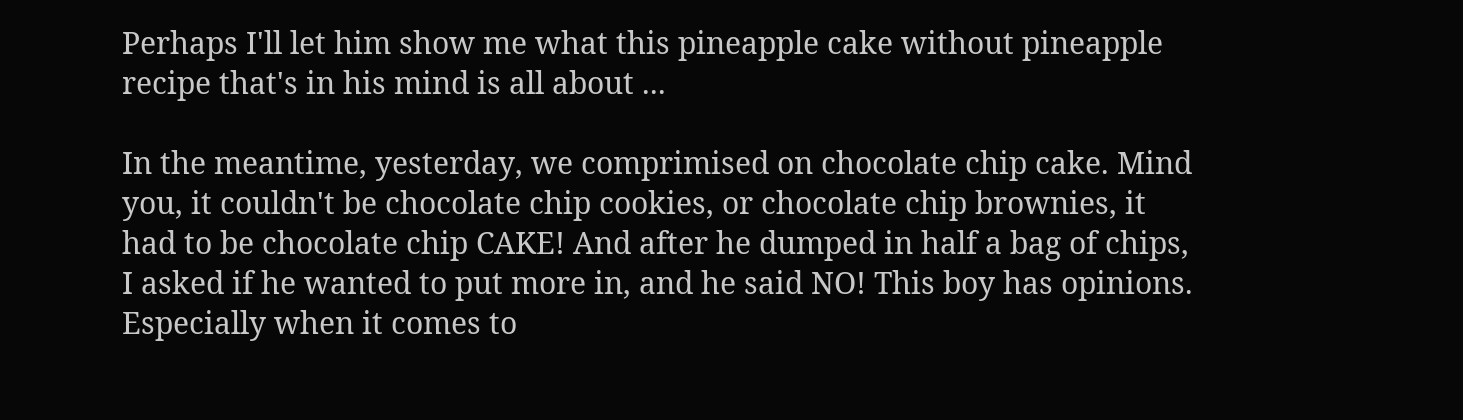Perhaps I'll let him show me what this pineapple cake without pineapple recipe that's in his mind is all about ...

In the meantime, yesterday, we comprimised on chocolate chip cake. Mind you, it couldn't be chocolate chip cookies, or chocolate chip brownies, it had to be chocolate chip CAKE! And after he dumped in half a bag of chips, I asked if he wanted to put more in, and he said NO! This boy has opinions. Especially when it comes to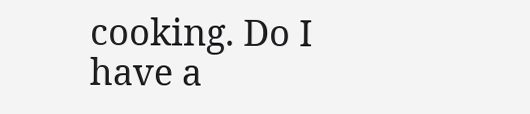cooking. Do I have a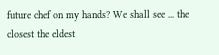future chef on my hands? We shall see ... the closest the eldest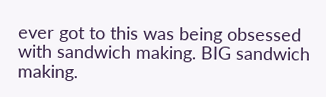ever got to this was being obsessed with sandwich making. BIG sandwich making.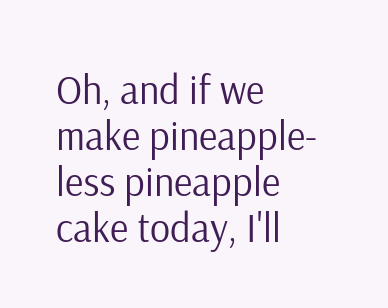Oh, and if we make pineapple-less pineapple cake today, I'll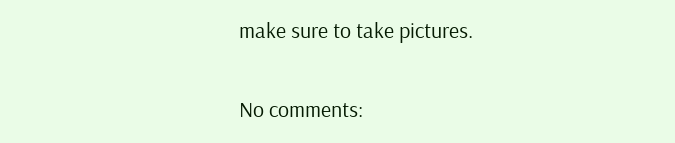make sure to take pictures.

No comments: